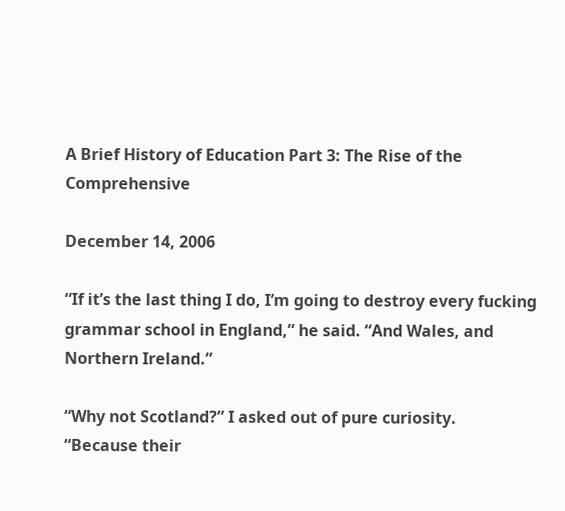A Brief History of Education Part 3: The Rise of the Comprehensive

December 14, 2006

“If it’s the last thing I do, I’m going to destroy every fucking grammar school in England,” he said. “And Wales, and Northern Ireland.”

“Why not Scotland?” I asked out of pure curiosity.
“Because their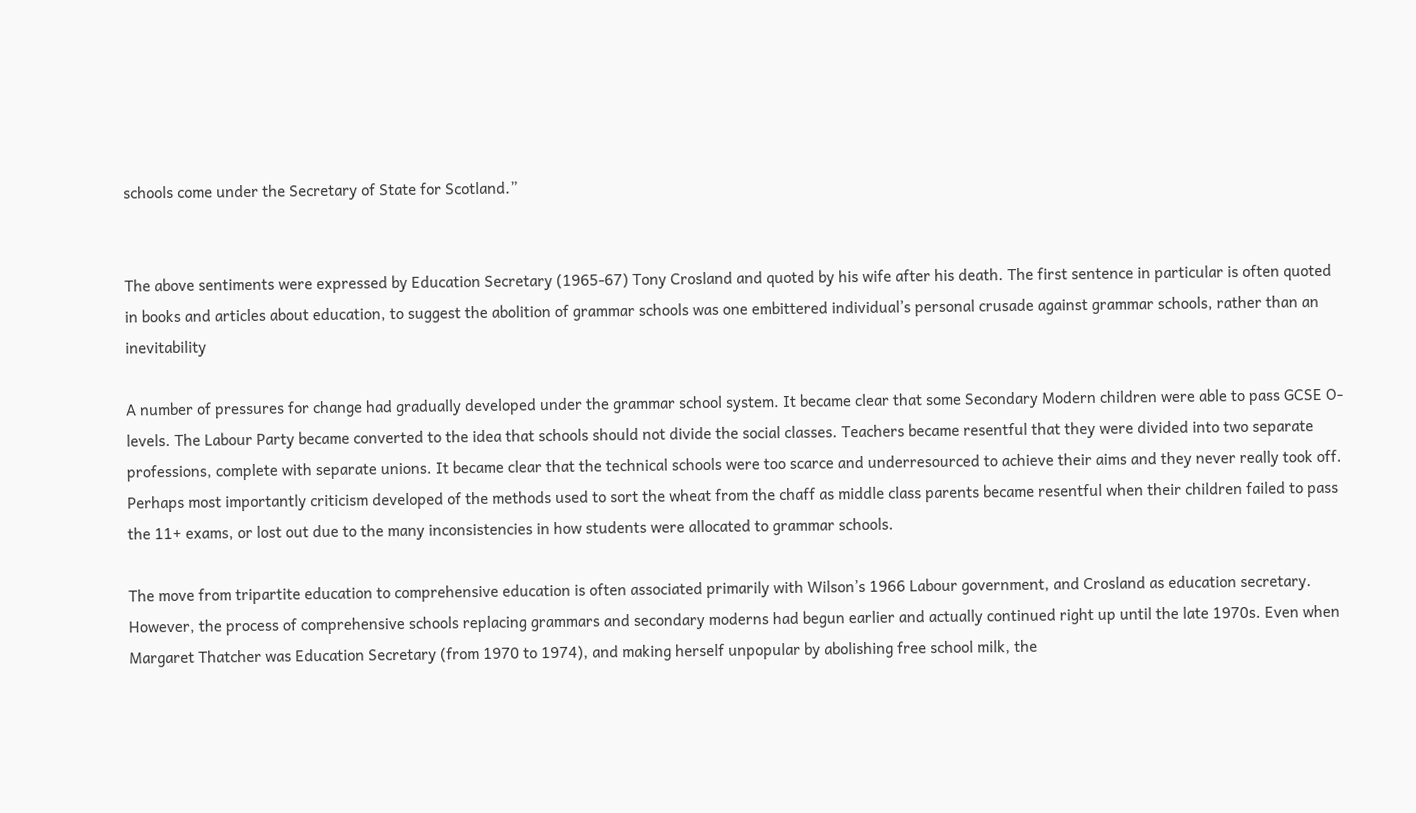schools come under the Secretary of State for Scotland.”


The above sentiments were expressed by Education Secretary (1965-67) Tony Crosland and quoted by his wife after his death. The first sentence in particular is often quoted in books and articles about education, to suggest the abolition of grammar schools was one embittered individual’s personal crusade against grammar schools, rather than an inevitability

A number of pressures for change had gradually developed under the grammar school system. It became clear that some Secondary Modern children were able to pass GCSE O-levels. The Labour Party became converted to the idea that schools should not divide the social classes. Teachers became resentful that they were divided into two separate professions, complete with separate unions. It became clear that the technical schools were too scarce and underresourced to achieve their aims and they never really took off. Perhaps most importantly criticism developed of the methods used to sort the wheat from the chaff as middle class parents became resentful when their children failed to pass the 11+ exams, or lost out due to the many inconsistencies in how students were allocated to grammar schools.

The move from tripartite education to comprehensive education is often associated primarily with Wilson’s 1966 Labour government, and Crosland as education secretary. However, the process of comprehensive schools replacing grammars and secondary moderns had begun earlier and actually continued right up until the late 1970s. Even when Margaret Thatcher was Education Secretary (from 1970 to 1974), and making herself unpopular by abolishing free school milk, the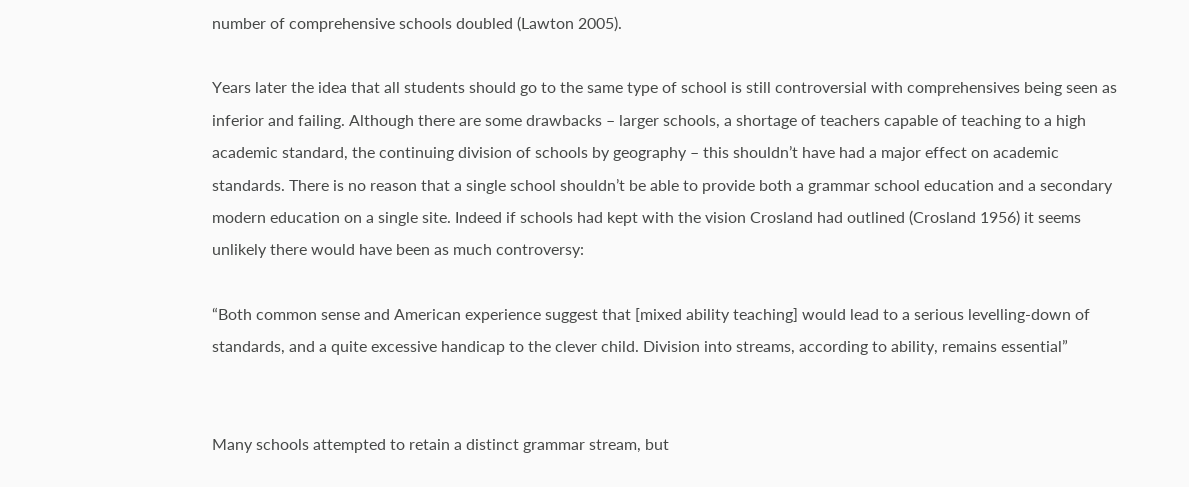number of comprehensive schools doubled (Lawton 2005).

Years later the idea that all students should go to the same type of school is still controversial with comprehensives being seen as inferior and failing. Although there are some drawbacks – larger schools, a shortage of teachers capable of teaching to a high academic standard, the continuing division of schools by geography – this shouldn’t have had a major effect on academic standards. There is no reason that a single school shouldn’t be able to provide both a grammar school education and a secondary modern education on a single site. Indeed if schools had kept with the vision Crosland had outlined (Crosland 1956) it seems unlikely there would have been as much controversy:

“Both common sense and American experience suggest that [mixed ability teaching] would lead to a serious levelling-down of standards, and a quite excessive handicap to the clever child. Division into streams, according to ability, remains essential”


Many schools attempted to retain a distinct grammar stream, but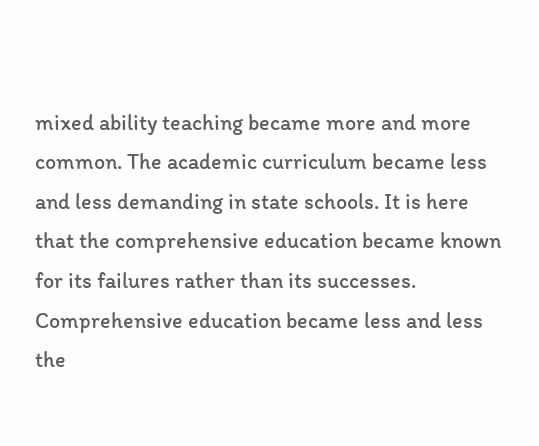mixed ability teaching became more and more common. The academic curriculum became less and less demanding in state schools. It is here that the comprehensive education became known for its failures rather than its successes. Comprehensive education became less and less the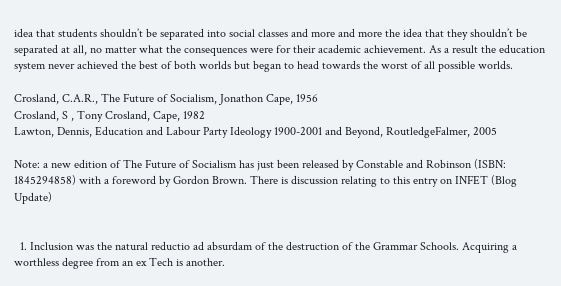idea that students shouldn’t be separated into social classes and more and more the idea that they shouldn’t be separated at all, no matter what the consequences were for their academic achievement. As a result the education system never achieved the best of both worlds but began to head towards the worst of all possible worlds.

Crosland, C.A.R., The Future of Socialism, Jonathon Cape, 1956
Crosland, S , Tony Crosland, Cape, 1982
Lawton, Dennis, Education and Labour Party Ideology 1900-2001 and Beyond, RoutledgeFalmer, 2005

Note: a new edition of The Future of Socialism has just been released by Constable and Robinson (ISBN: 1845294858) with a foreword by Gordon Brown. There is discussion relating to this entry on INFET (Blog Update)


  1. Inclusion was the natural reductio ad absurdam of the destruction of the Grammar Schools. Acquiring a worthless degree from an ex Tech is another.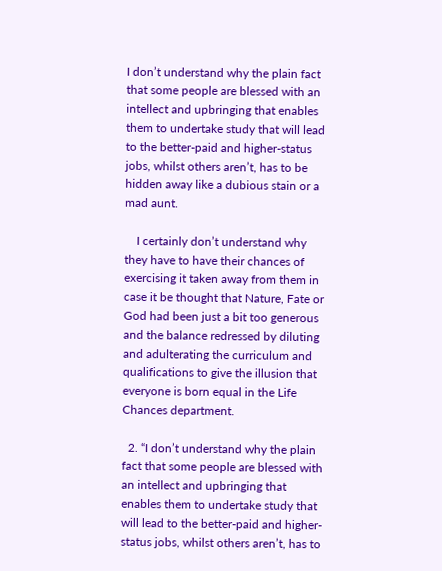I don’t understand why the plain fact that some people are blessed with an intellect and upbringing that enables them to undertake study that will lead to the better-paid and higher-status jobs, whilst others aren’t, has to be hidden away like a dubious stain or a mad aunt.

    I certainly don’t understand why they have to have their chances of exercising it taken away from them in case it be thought that Nature, Fate or God had been just a bit too generous and the balance redressed by diluting and adulterating the curriculum and qualifications to give the illusion that everyone is born equal in the Life Chances department.

  2. “I don’t understand why the plain fact that some people are blessed with an intellect and upbringing that enables them to undertake study that will lead to the better-paid and higher-status jobs, whilst others aren’t, has to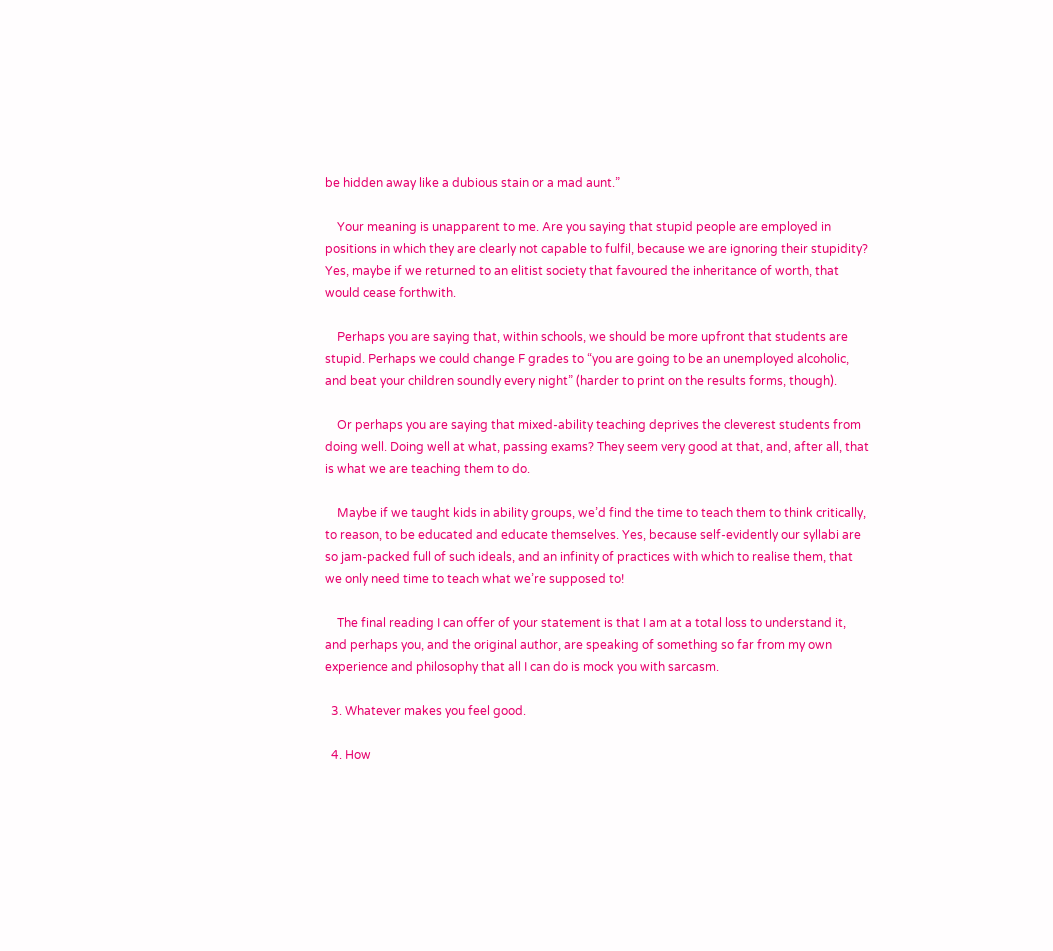be hidden away like a dubious stain or a mad aunt.”

    Your meaning is unapparent to me. Are you saying that stupid people are employed in positions in which they are clearly not capable to fulfil, because we are ignoring their stupidity? Yes, maybe if we returned to an elitist society that favoured the inheritance of worth, that would cease forthwith.

    Perhaps you are saying that, within schools, we should be more upfront that students are stupid. Perhaps we could change F grades to “you are going to be an unemployed alcoholic, and beat your children soundly every night” (harder to print on the results forms, though).

    Or perhaps you are saying that mixed-ability teaching deprives the cleverest students from doing well. Doing well at what, passing exams? They seem very good at that, and, after all, that is what we are teaching them to do.

    Maybe if we taught kids in ability groups, we’d find the time to teach them to think critically, to reason, to be educated and educate themselves. Yes, because self-evidently our syllabi are so jam-packed full of such ideals, and an infinity of practices with which to realise them, that we only need time to teach what we’re supposed to!

    The final reading I can offer of your statement is that I am at a total loss to understand it, and perhaps you, and the original author, are speaking of something so far from my own experience and philosophy that all I can do is mock you with sarcasm.

  3. Whatever makes you feel good.

  4. How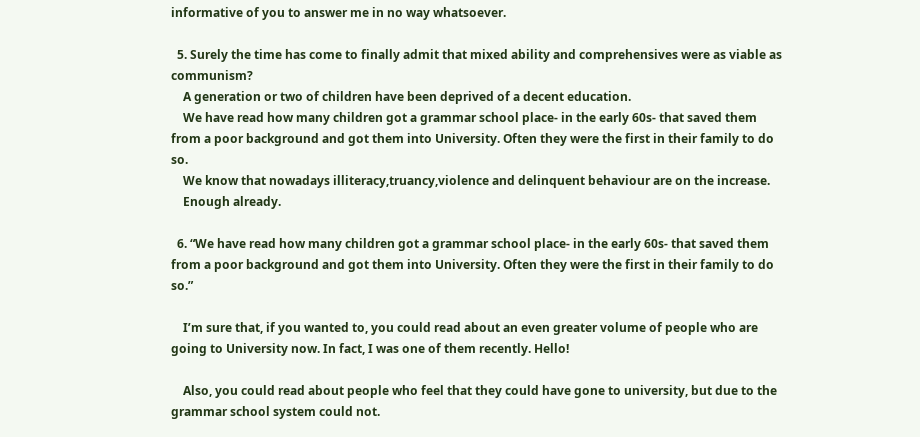informative of you to answer me in no way whatsoever.

  5. Surely the time has come to finally admit that mixed ability and comprehensives were as viable as communism?
    A generation or two of children have been deprived of a decent education.
    We have read how many children got a grammar school place- in the early 60s- that saved them from a poor background and got them into University. Often they were the first in their family to do so.
    We know that nowadays illiteracy,truancy,violence and delinquent behaviour are on the increase.
    Enough already.

  6. “We have read how many children got a grammar school place- in the early 60s- that saved them from a poor background and got them into University. Often they were the first in their family to do so.”

    I’m sure that, if you wanted to, you could read about an even greater volume of people who are going to University now. In fact, I was one of them recently. Hello!

    Also, you could read about people who feel that they could have gone to university, but due to the grammar school system could not.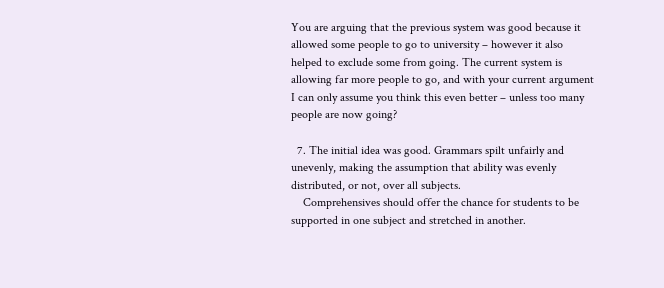You are arguing that the previous system was good because it allowed some people to go to university – however it also helped to exclude some from going. The current system is allowing far more people to go, and with your current argument I can only assume you think this even better – unless too many people are now going?

  7. The initial idea was good. Grammars spilt unfairly and unevenly, making the assumption that ability was evenly distributed, or not, over all subjects.
    Comprehensives should offer the chance for students to be supported in one subject and stretched in another.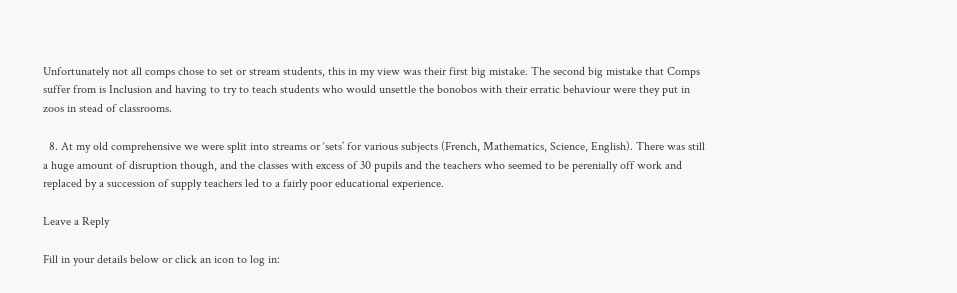Unfortunately not all comps chose to set or stream students, this in my view was their first big mistake. The second big mistake that Comps suffer from is Inclusion and having to try to teach students who would unsettle the bonobos with their erratic behaviour were they put in zoos in stead of classrooms.

  8. At my old comprehensive we were split into streams or ‘sets’ for various subjects (French, Mathematics, Science, English). There was still a huge amount of disruption though, and the classes with excess of 30 pupils and the teachers who seemed to be perenially off work and replaced by a succession of supply teachers led to a fairly poor educational experience.

Leave a Reply

Fill in your details below or click an icon to log in: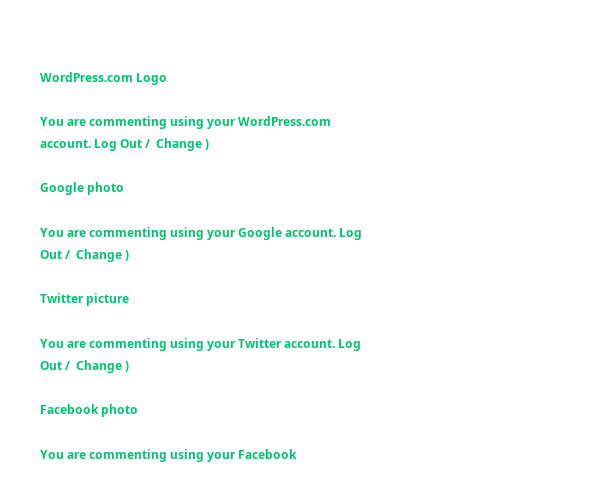WordPress.com Logo

You are commenting using your WordPress.com account. Log Out /  Change )

Google photo

You are commenting using your Google account. Log Out /  Change )

Twitter picture

You are commenting using your Twitter account. Log Out /  Change )

Facebook photo

You are commenting using your Facebook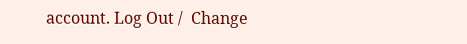account. Log Out /  Change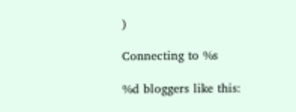)

Connecting to %s

%d bloggers like this: